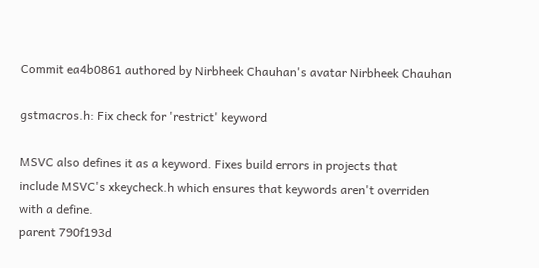Commit ea4b0861 authored by Nirbheek Chauhan's avatar Nirbheek Chauhan

gstmacros.h: Fix check for 'restrict' keyword

MSVC also defines it as a keyword. Fixes build errors in projects that
include MSVC's xkeycheck.h which ensures that keywords aren't overriden
with a define.
parent 790f193d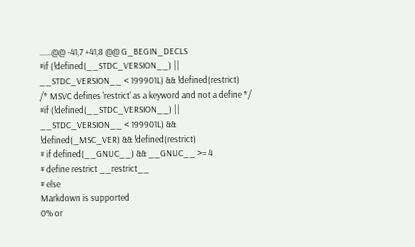......@@ -41,7 +41,8 @@ G_BEGIN_DECLS
#if (!defined(__STDC_VERSION__) || __STDC_VERSION__ < 199901L) && !defined(restrict)
/* MSVC defines 'restrict' as a keyword and not a define */
#if (!defined(__STDC_VERSION__) || __STDC_VERSION__ < 199901L) && !defined(_MSC_VER) && !defined(restrict)
# if defined(__GNUC__) && __GNUC__ >= 4
# define restrict __restrict__
# else
Markdown is supported
0% or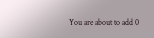You are about to add 0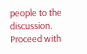people to the discussion. Proceed with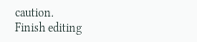caution.
Finish editing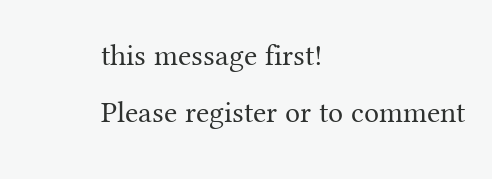this message first!
Please register or to comment